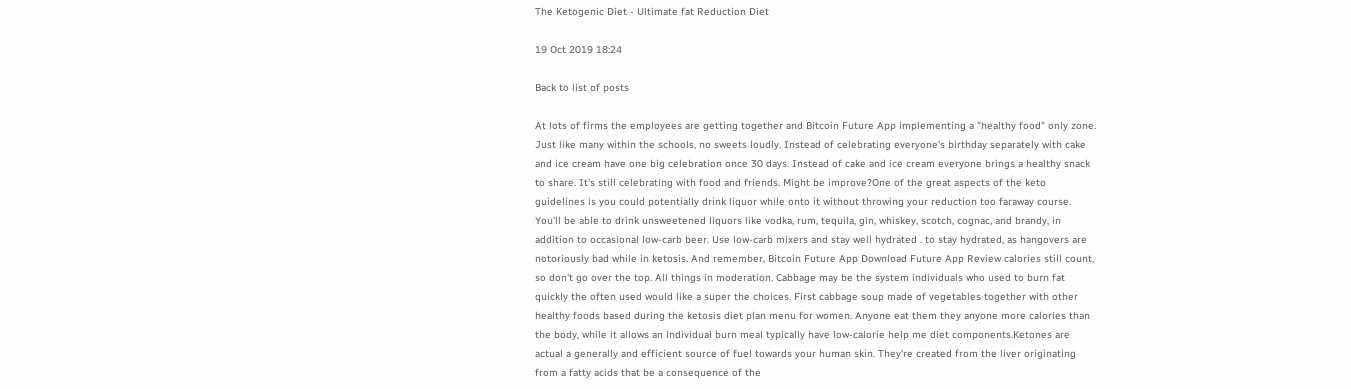The Ketogenic Diet - Ultimate fat Reduction Diet

19 Oct 2019 18:24

Back to list of posts

At lots of firms the employees are getting together and Bitcoin Future App implementing a "healthy food" only zone. Just like many within the schools, no sweets loudly. Instead of celebrating everyone's birthday separately with cake and ice cream have one big celebration once 30 days. Instead of cake and ice cream everyone brings a healthy snack to share. It's still celebrating with food and friends. Might be improve?One of the great aspects of the keto guidelines is you could potentially drink liquor while onto it without throwing your reduction too faraway course. You'll be able to drink unsweetened liquors like vodka, rum, tequila, gin, whiskey, scotch, cognac, and brandy, in addition to occasional low-carb beer. Use low-carb mixers and stay well hydrated . to stay hydrated, as hangovers are notoriously bad while in ketosis. And remember, Bitcoin Future App Download Future App Review calories still count, so don't go over the top. All things in moderation. Cabbage may be the system individuals who used to burn fat quickly the often used would like a super the choices. First cabbage soup made of vegetables together with other healthy foods based during the ketosis diet plan menu for women. Anyone eat them they anyone more calories than the body, while it allows an individual burn meal typically have low-calorie help me diet components.Ketones are actual a generally and efficient source of fuel towards your human skin. They're created from the liver originating from a fatty acids that be a consequence of the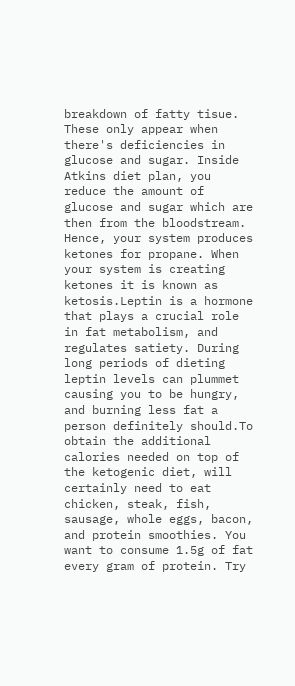breakdown of fatty tisue. These only appear when there's deficiencies in glucose and sugar. Inside Atkins diet plan, you reduce the amount of glucose and sugar which are then from the bloodstream. Hence, your system produces ketones for propane. When your system is creating ketones it is known as ketosis.Leptin is a hormone that plays a crucial role in fat metabolism, and regulates satiety. During long periods of dieting leptin levels can plummet causing you to be hungry, and burning less fat a person definitely should.To obtain the additional calories needed on top of the ketogenic diet, will certainly need to eat chicken, steak, fish, sausage, whole eggs, bacon, and protein smoothies. You want to consume 1.5g of fat every gram of protein. Try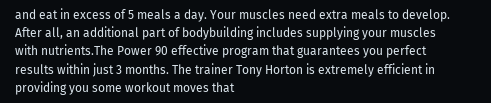and eat in excess of 5 meals a day. Your muscles need extra meals to develop. After all, an additional part of bodybuilding includes supplying your muscles with nutrients.The Power 90 effective program that guarantees you perfect results within just 3 months. The trainer Tony Horton is extremely efficient in providing you some workout moves that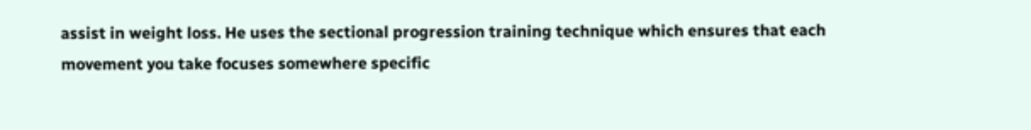assist in weight loss. He uses the sectional progression training technique which ensures that each movement you take focuses somewhere specific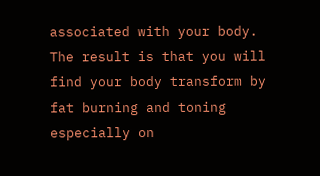associated with your body. The result is that you will find your body transform by fat burning and toning especially on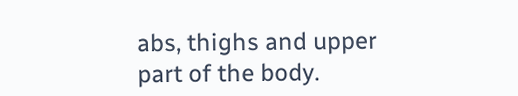abs, thighs and upper part of the body.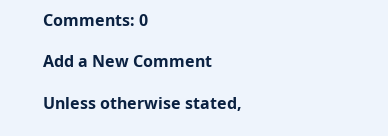Comments: 0

Add a New Comment

Unless otherwise stated,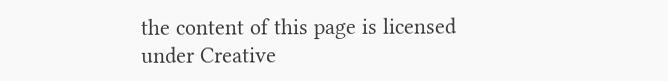the content of this page is licensed under Creative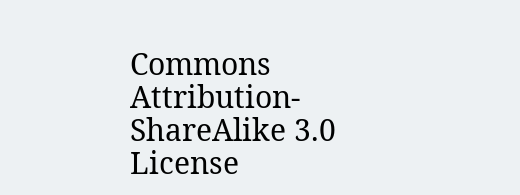Commons Attribution-ShareAlike 3.0 License